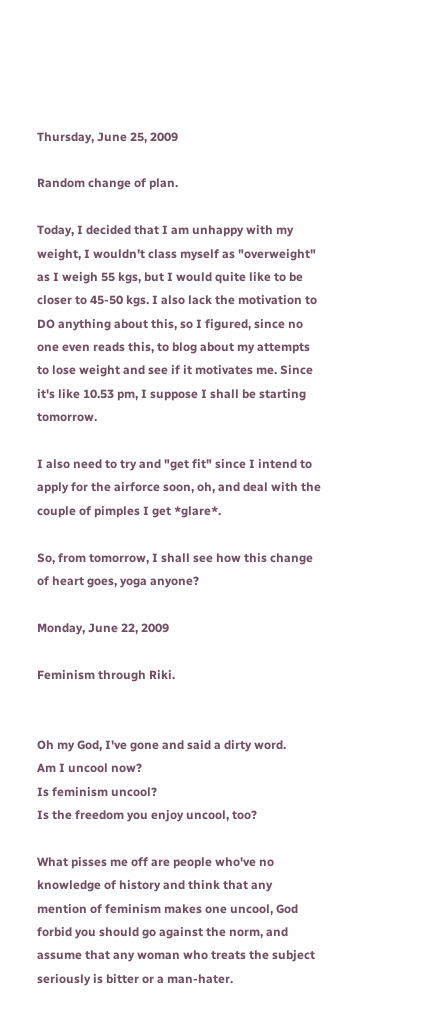Thursday, June 25, 2009

Random change of plan.

Today, I decided that I am unhappy with my weight, I wouldn't class myself as "overweight" as I weigh 55 kgs, but I would quite like to be closer to 45-50 kgs. I also lack the motivation to DO anything about this, so I figured, since no one even reads this, to blog about my attempts to lose weight and see if it motivates me. Since it's like 10.53 pm, I suppose I shall be starting tomorrow.

I also need to try and "get fit" since I intend to apply for the airforce soon, oh, and deal with the couple of pimples I get *glare*.

So, from tomorrow, I shall see how this change of heart goes, yoga anyone?

Monday, June 22, 2009

Feminism through Riki.


Oh my God, I've gone and said a dirty word.
Am I uncool now?
Is feminism uncool?
Is the freedom you enjoy uncool, too?

What pisses me off are people who've no knowledge of history and think that any mention of feminism makes one uncool, God forbid you should go against the norm, and assume that any woman who treats the subject seriously is bitter or a man-hater.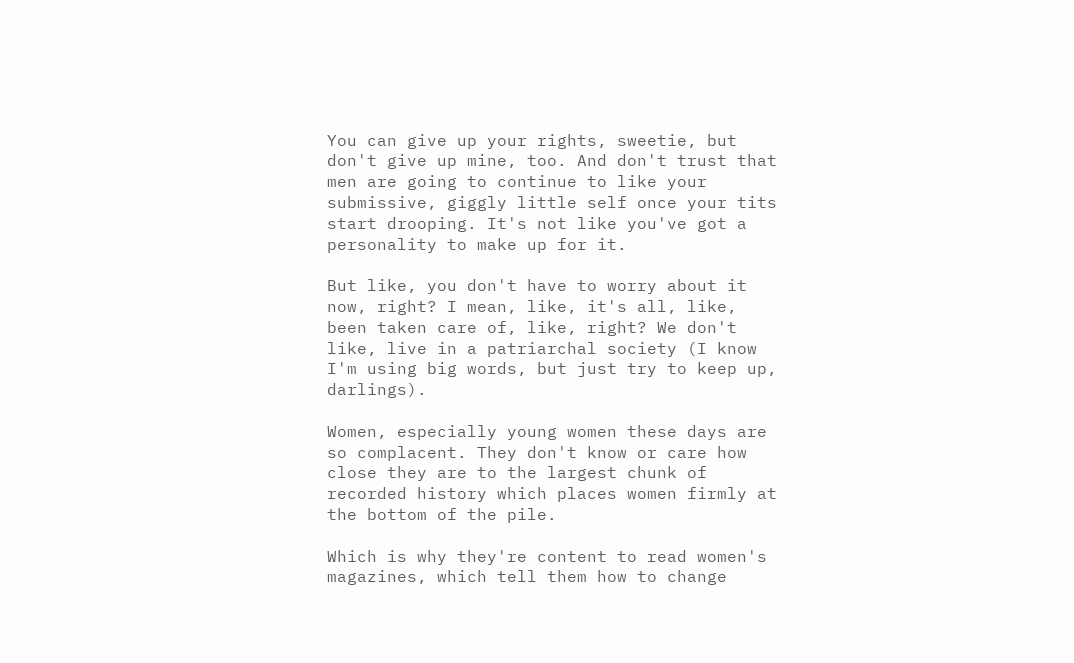You can give up your rights, sweetie, but don't give up mine, too. And don't trust that men are going to continue to like your submissive, giggly little self once your tits start drooping. It's not like you've got a personality to make up for it.

But like, you don't have to worry about it now, right? I mean, like, it's all, like, been taken care of, like, right? We don't like, live in a patriarchal society (I know I'm using big words, but just try to keep up, darlings).

Women, especially young women these days are so complacent. They don't know or care how close they are to the largest chunk of recorded history which places women firmly at the bottom of the pile.

Which is why they're content to read women's magazines, which tell them how to change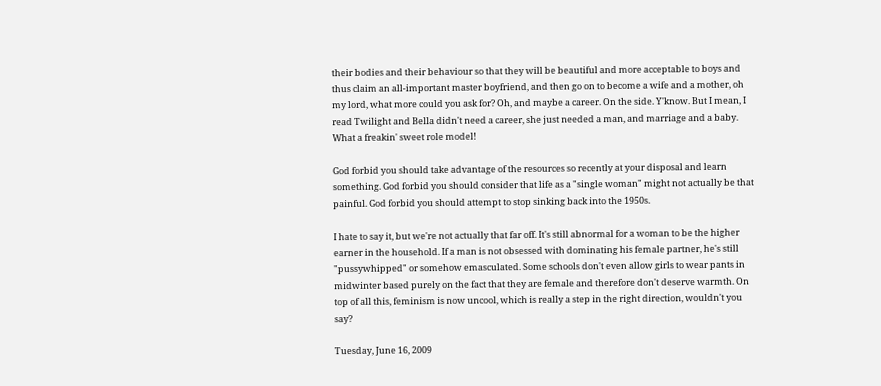their bodies and their behaviour so that they will be beautiful and more acceptable to boys and thus claim an all-important master boyfriend, and then go on to become a wife and a mother, oh my lord, what more could you ask for? Oh, and maybe a career. On the side. Y'know. But I mean, I read Twilight and Bella didn't need a career, she just needed a man, and marriage and a baby. What a freakin' sweet role model!

God forbid you should take advantage of the resources so recently at your disposal and learn something. God forbid you should consider that life as a "single woman" might not actually be that painful. God forbid you should attempt to stop sinking back into the 1950s.

I hate to say it, but we're not actually that far off. It's still abnormal for a woman to be the higher earner in the household. If a man is not obsessed with dominating his female partner, he's still "pussywhipped" or somehow emasculated. Some schools don't even allow girls to wear pants in midwinter based purely on the fact that they are female and therefore don't deserve warmth. On top of all this, feminism is now uncool, which is really a step in the right direction, wouldn't you say?

Tuesday, June 16, 2009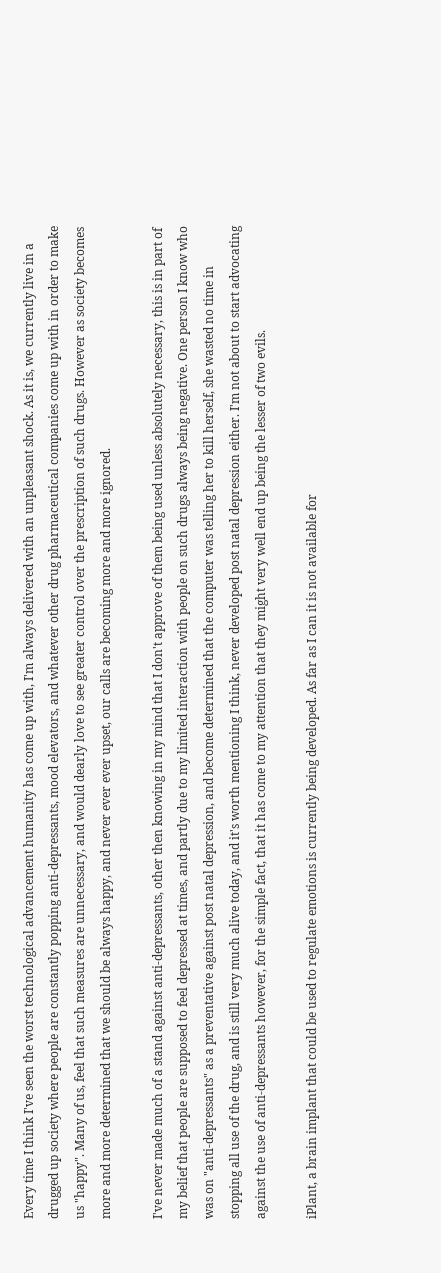Every time I think I've seen the worst technological advancement humanity has come up with, I'm always delivered with an unpleasant shock. As it is, we currently live in a drugged up society where people are constantly popping anti-depressants, mood elevators, and whatever other drug pharmaceutical companies come up with in order to make us "happy". Many of us, feel that such measures are unnecessary, and would dearly love to see greater control over the prescription of such drugs. However as society becomes more and more determined that we should be always happy, and never ever ever upset, our calls are becoming more and more ignored.

I've never made much of a stand against anti-depressants, other then knowing in my mind that I don't approve of them being used unless absolutely necessary, this is in part of my belief that people are supposed to feel depressed at times, and partly due to my limited interaction with people on such drugs always being negative. One person I know who was on "anti-depressants" as a preventative against post natal depression, and become determined that the computer was telling her to kill herself, she wasted no time in stopping all use of the drug, and is still very much alive today, and it's worth mentioning I think, never developed post natal depression either. I'm not about to start advocating against the use of anti-depressants however, for the simple fact, that it has come to my attention that they might very well end up being the lesser of two evils.

iPlant, a brain implant that could be used to regulate emotions is currently being developed. As far as I can it is not available for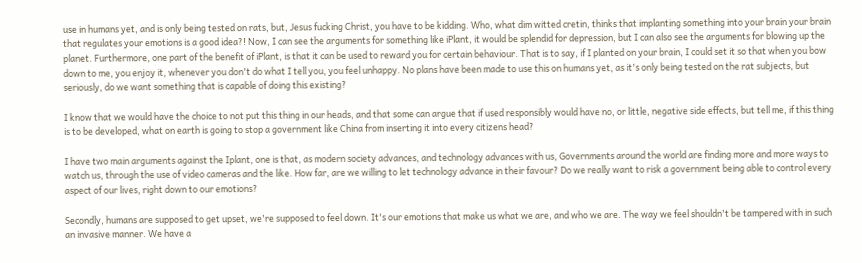use in humans yet, and is only being tested on rats, but, Jesus fucking Christ, you have to be kidding. Who, what dim witted cretin, thinks that implanting something into your brain your brain that regulates your emotions is a good idea?! Now, I can see the arguments for something like iPlant, it would be splendid for depression, but I can also see the arguments for blowing up the planet. Furthermore, one part of the benefit of iPlant, is that it can be used to reward you for certain behaviour. That is to say, if I planted on your brain, I could set it so that when you bow down to me, you enjoy it, whenever you don't do what I tell you, you feel unhappy. No plans have been made to use this on humans yet, as it's only being tested on the rat subjects, but seriously, do we want something that is capable of doing this existing?

I know that we would have the choice to not put this thing in our heads, and that some can argue that if used responsibly would have no, or little, negative side effects, but tell me, if this thing is to be developed, what on earth is going to stop a government like China from inserting it into every citizens head?

I have two main arguments against the Iplant, one is that, as modern society advances, and technology advances with us, Governments around the world are finding more and more ways to watch us, through the use of video cameras and the like. How far, are we willing to let technology advance in their favour? Do we really want to risk a government being able to control every aspect of our lives, right down to our emotions?

Secondly, humans are supposed to get upset, we're supposed to feel down. It's our emotions that make us what we are, and who we are. The way we feel shouldn't be tampered with in such an invasive manner. We have a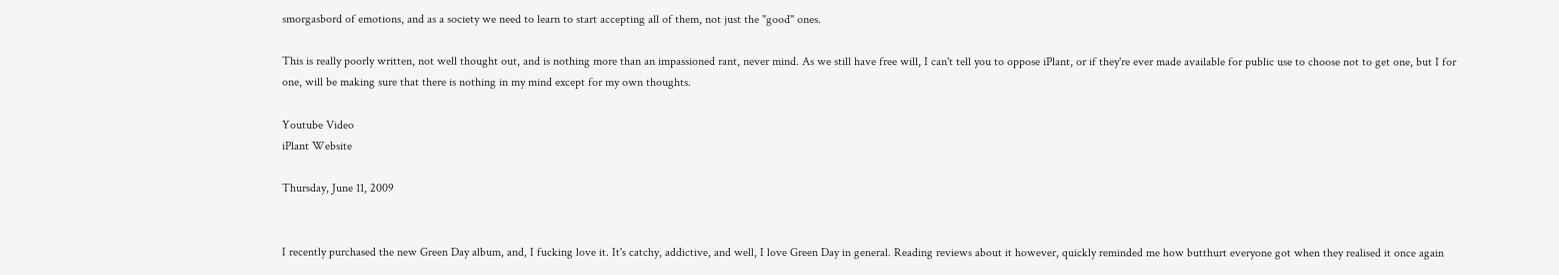smorgasbord of emotions, and as a society we need to learn to start accepting all of them, not just the "good" ones.

This is really poorly written, not well thought out, and is nothing more than an impassioned rant, never mind. As we still have free will, I can't tell you to oppose iPlant, or if they're ever made available for public use to choose not to get one, but I for one, will be making sure that there is nothing in my mind except for my own thoughts.

Youtube Video
iPlant Website

Thursday, June 11, 2009


I recently purchased the new Green Day album, and, I fucking love it. It's catchy, addictive, and well, I love Green Day in general. Reading reviews about it however, quickly reminded me how butthurt everyone got when they realised it once again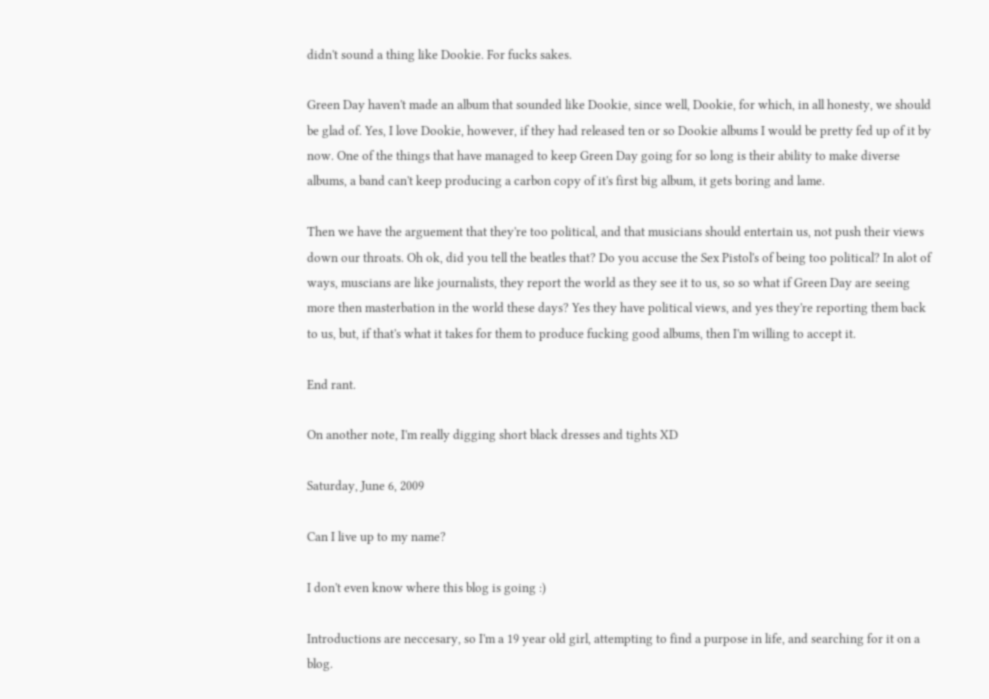didn't sound a thing like Dookie. For fucks sakes.

Green Day haven't made an album that sounded like Dookie, since well, Dookie, for which, in all honesty, we should be glad of. Yes, I love Dookie, however, if they had released ten or so Dookie albums I would be pretty fed up of it by now. One of the things that have managed to keep Green Day going for so long is their ability to make diverse albums, a band can't keep producing a carbon copy of it's first big album, it gets boring and lame.

Then we have the arguement that they're too political, and that musicians should entertain us, not push their views down our throats. Oh ok, did you tell the beatles that? Do you accuse the Sex Pistol's of being too political? In alot of ways, muscians are like journalists, they report the world as they see it to us, so so what if Green Day are seeing more then masterbation in the world these days? Yes they have political views, and yes they're reporting them back to us, but, if that's what it takes for them to produce fucking good albums, then I'm willing to accept it.

End rant.

On another note, I'm really digging short black dresses and tights XD

Saturday, June 6, 2009

Can I live up to my name?

I don't even know where this blog is going :)

Introductions are neccesary, so I'm a 19 year old girl, attempting to find a purpose in life, and searching for it on a blog.